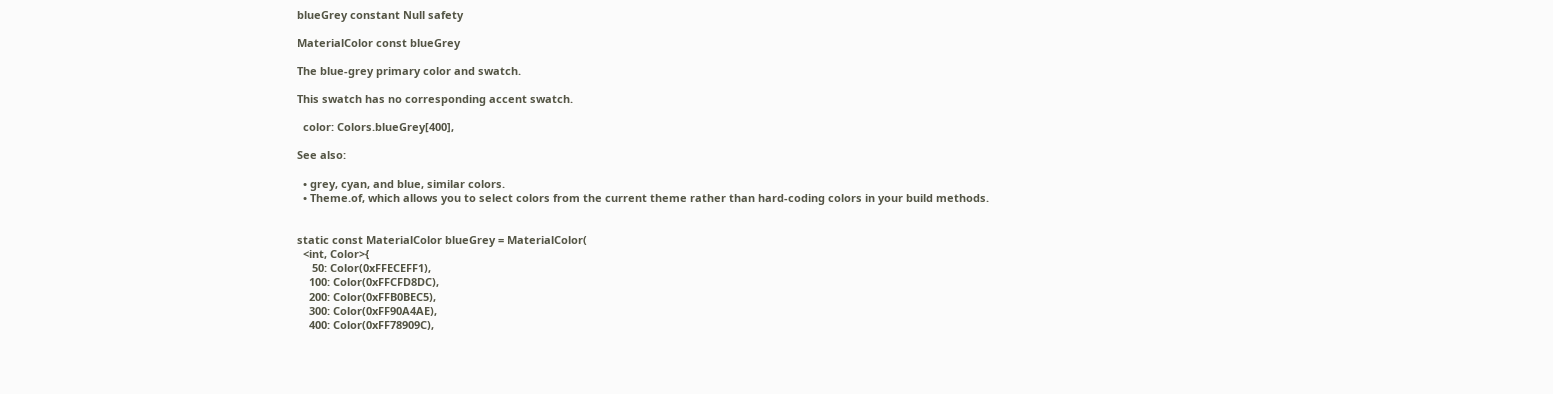blueGrey constant Null safety

MaterialColor const blueGrey

The blue-grey primary color and swatch.

This swatch has no corresponding accent swatch.

  color: Colors.blueGrey[400],

See also:

  • grey, cyan, and blue, similar colors.
  • Theme.of, which allows you to select colors from the current theme rather than hard-coding colors in your build methods.


static const MaterialColor blueGrey = MaterialColor(
  <int, Color>{
     50: Color(0xFFECEFF1),
    100: Color(0xFFCFD8DC),
    200: Color(0xFFB0BEC5),
    300: Color(0xFF90A4AE),
    400: Color(0xFF78909C),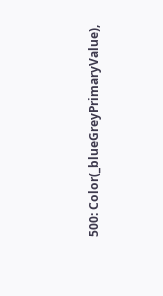500: Color(_blueGreyPrimaryValue),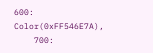600: Color(0xFF546E7A),
    700: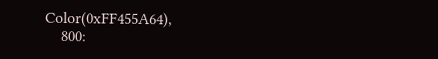Color(0xFF455A64),
    800: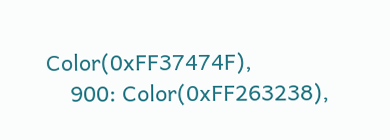Color(0xFF37474F),
    900: Color(0xFF263238),